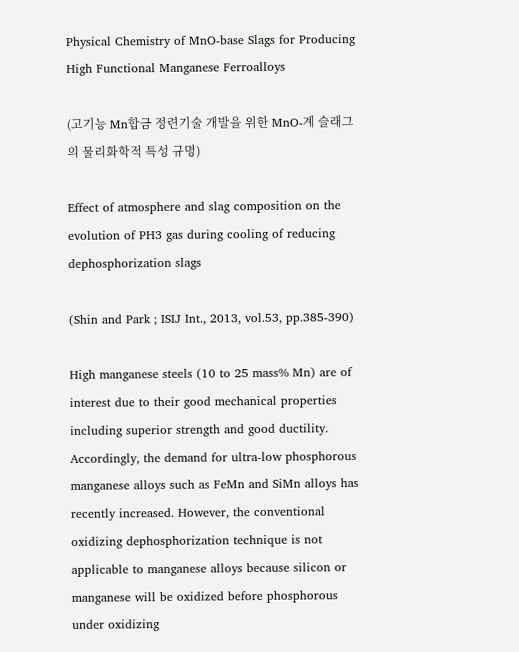Physical Chemistry of MnO-base Slags for Producing High Functional Manganese Ferroalloys

(고기능 Mn합금 정련기술 개발을 위한 MnO-계 슬래그의 물리화학적 특성 규명)

Effect of atmosphere and slag composition on the evolution of PH3 gas during cooling of reducing dephosphorization slags

(Shin and Park ; ISIJ Int., 2013, vol.53, pp.385-390)

High manganese steels (10 to 25 mass% Mn) are of interest due to their good mechanical properties including superior strength and good ductility. Accordingly, the demand for ultra-low phosphorous manganese alloys such as FeMn and SiMn alloys has recently increased. However, the conventional oxidizing dephosphorization technique is not applicable to manganese alloys because silicon or manganese will be oxidized before phosphorous under oxidizing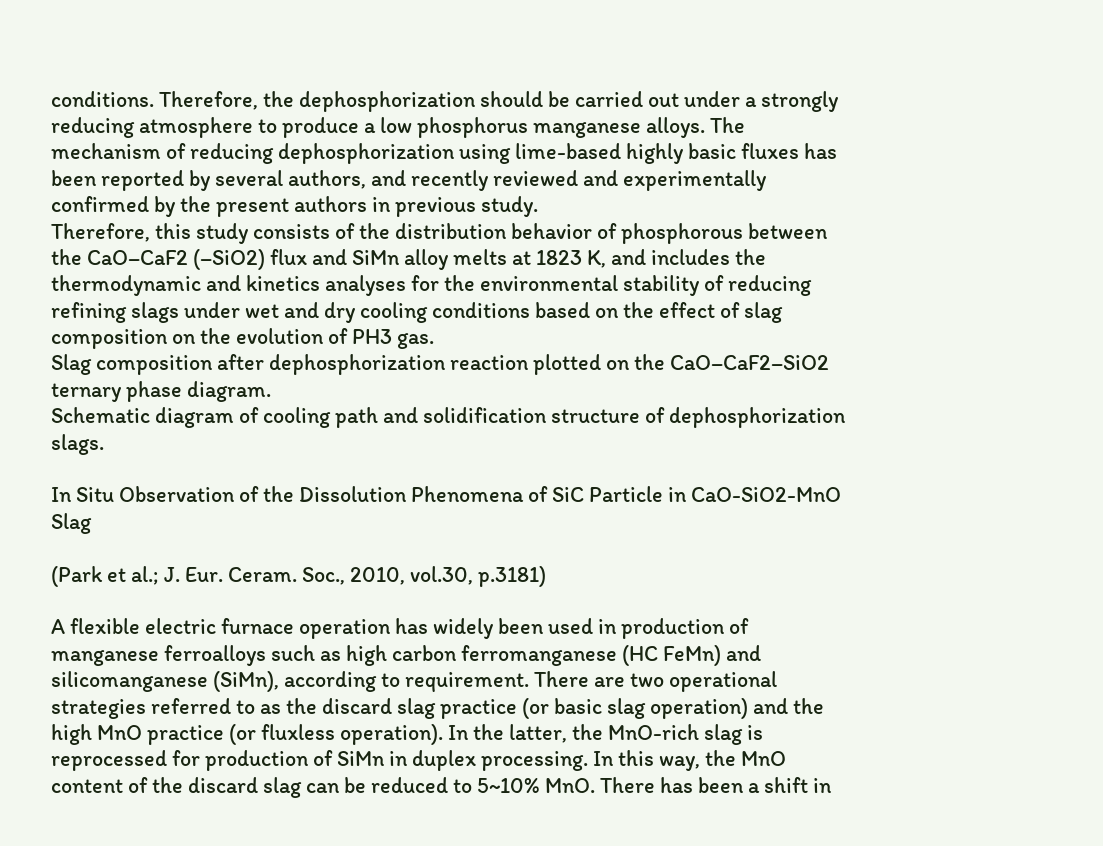conditions. Therefore, the dephosphorization should be carried out under a strongly reducing atmosphere to produce a low phosphorus manganese alloys. The mechanism of reducing dephosphorization using lime-based highly basic fluxes has been reported by several authors, and recently reviewed and experimentally confirmed by the present authors in previous study.
Therefore, this study consists of the distribution behavior of phosphorous between the CaO–CaF2 (–SiO2) flux and SiMn alloy melts at 1823 K, and includes the thermodynamic and kinetics analyses for the environmental stability of reducing refining slags under wet and dry cooling conditions based on the effect of slag composition on the evolution of PH3 gas.
Slag composition after dephosphorization reaction plotted on the CaO–CaF2–SiO2 ternary phase diagram.
Schematic diagram of cooling path and solidification structure of dephosphorization slags.

In Situ Observation of the Dissolution Phenomena of SiC Particle in CaO-SiO2-MnO Slag

(Park et al.; J. Eur. Ceram. Soc., 2010, vol.30, p.3181)

A flexible electric furnace operation has widely been used in production of manganese ferroalloys such as high carbon ferromanganese (HC FeMn) and silicomanganese (SiMn), according to requirement. There are two operational strategies referred to as the discard slag practice (or basic slag operation) and the high MnO practice (or fluxless operation). In the latter, the MnO-rich slag is reprocessed for production of SiMn in duplex processing. In this way, the MnO content of the discard slag can be reduced to 5~10% MnO. There has been a shift in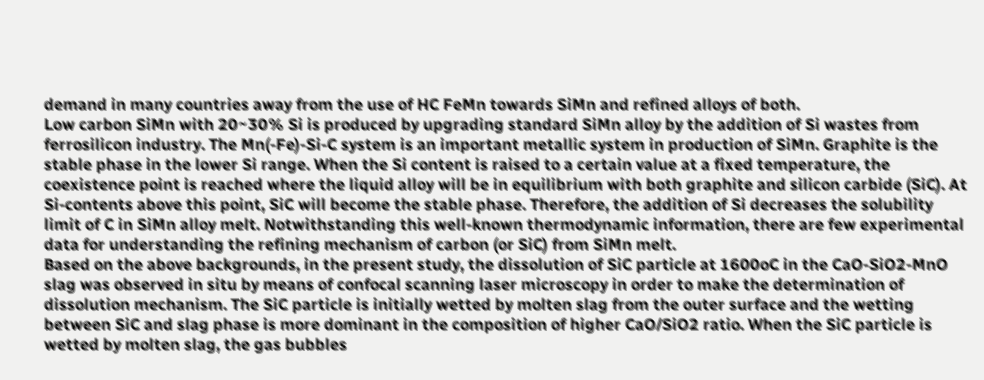demand in many countries away from the use of HC FeMn towards SiMn and refined alloys of both.
Low carbon SiMn with 20~30% Si is produced by upgrading standard SiMn alloy by the addition of Si wastes from ferrosilicon industry. The Mn(-Fe)-Si-C system is an important metallic system in production of SiMn. Graphite is the stable phase in the lower Si range. When the Si content is raised to a certain value at a fixed temperature, the coexistence point is reached where the liquid alloy will be in equilibrium with both graphite and silicon carbide (SiC). At Si-contents above this point, SiC will become the stable phase. Therefore, the addition of Si decreases the solubility limit of C in SiMn alloy melt. Notwithstanding this well-known thermodynamic information, there are few experimental data for understanding the refining mechanism of carbon (or SiC) from SiMn melt.
Based on the above backgrounds, in the present study, the dissolution of SiC particle at 1600oC in the CaO-SiO2-MnO slag was observed in situ by means of confocal scanning laser microscopy in order to make the determination of dissolution mechanism. The SiC particle is initially wetted by molten slag from the outer surface and the wetting between SiC and slag phase is more dominant in the composition of higher CaO/SiO2 ratio. When the SiC particle is wetted by molten slag, the gas bubbles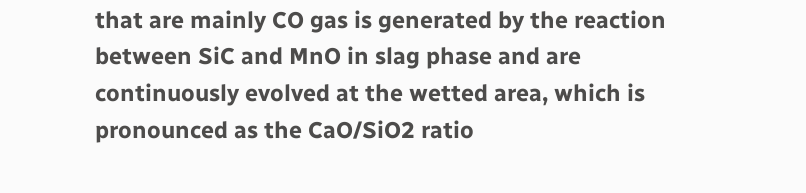that are mainly CO gas is generated by the reaction between SiC and MnO in slag phase and are continuously evolved at the wetted area, which is pronounced as the CaO/SiO2 ratio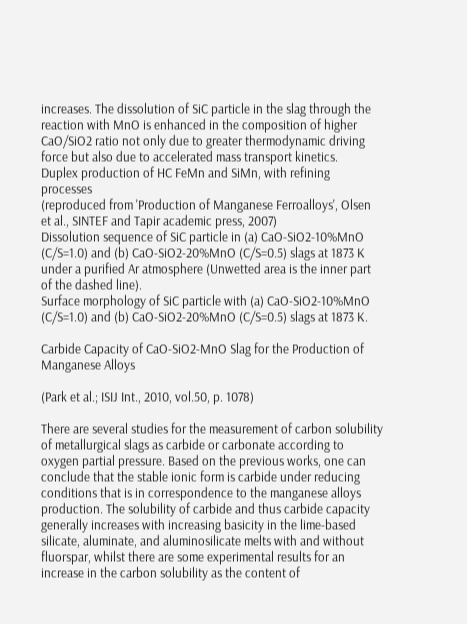increases. The dissolution of SiC particle in the slag through the reaction with MnO is enhanced in the composition of higher CaO/SiO2 ratio not only due to greater thermodynamic driving force but also due to accelerated mass transport kinetics.
Duplex production of HC FeMn and SiMn, with refining processes
(reproduced from 'Production of Manganese Ferroalloys', Olsen et al., SINTEF and Tapir academic press, 2007)
Dissolution sequence of SiC particle in (a) CaO-SiO2-10%MnO (C/S=1.0) and (b) CaO-SiO2-20%MnO (C/S=0.5) slags at 1873 K under a purified Ar atmosphere (Unwetted area is the inner part of the dashed line).
Surface morphology of SiC particle with (a) CaO-SiO2-10%MnO (C/S=1.0) and (b) CaO-SiO2-20%MnO (C/S=0.5) slags at 1873 K.

Carbide Capacity of CaO-SiO2-MnO Slag for the Production of Manganese Alloys

(Park et al.; ISIJ Int., 2010, vol.50, p. 1078)

There are several studies for the measurement of carbon solubility of metallurgical slags as carbide or carbonate according to oxygen partial pressure. Based on the previous works, one can conclude that the stable ionic form is carbide under reducing conditions that is in correspondence to the manganese alloys production. The solubility of carbide and thus carbide capacity generally increases with increasing basicity in the lime-based silicate, aluminate, and aluminosilicate melts with and without fluorspar, whilst there are some experimental results for an increase in the carbon solubility as the content of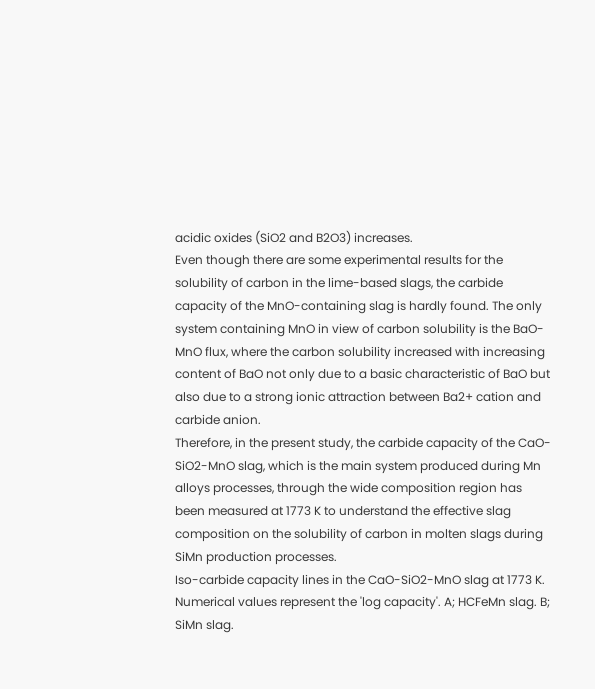acidic oxides (SiO2 and B2O3) increases.
Even though there are some experimental results for the solubility of carbon in the lime-based slags, the carbide capacity of the MnO-containing slag is hardly found. The only system containing MnO in view of carbon solubility is the BaO-MnO flux, where the carbon solubility increased with increasing content of BaO not only due to a basic characteristic of BaO but also due to a strong ionic attraction between Ba2+ cation and carbide anion.
Therefore, in the present study, the carbide capacity of the CaO-SiO2-MnO slag, which is the main system produced during Mn alloys processes, through the wide composition region has been measured at 1773 K to understand the effective slag composition on the solubility of carbon in molten slags during SiMn production processes.
Iso-carbide capacity lines in the CaO-SiO2-MnO slag at 1773 K. Numerical values represent the 'log capacity'. A; HCFeMn slag. B; SiMn slag.